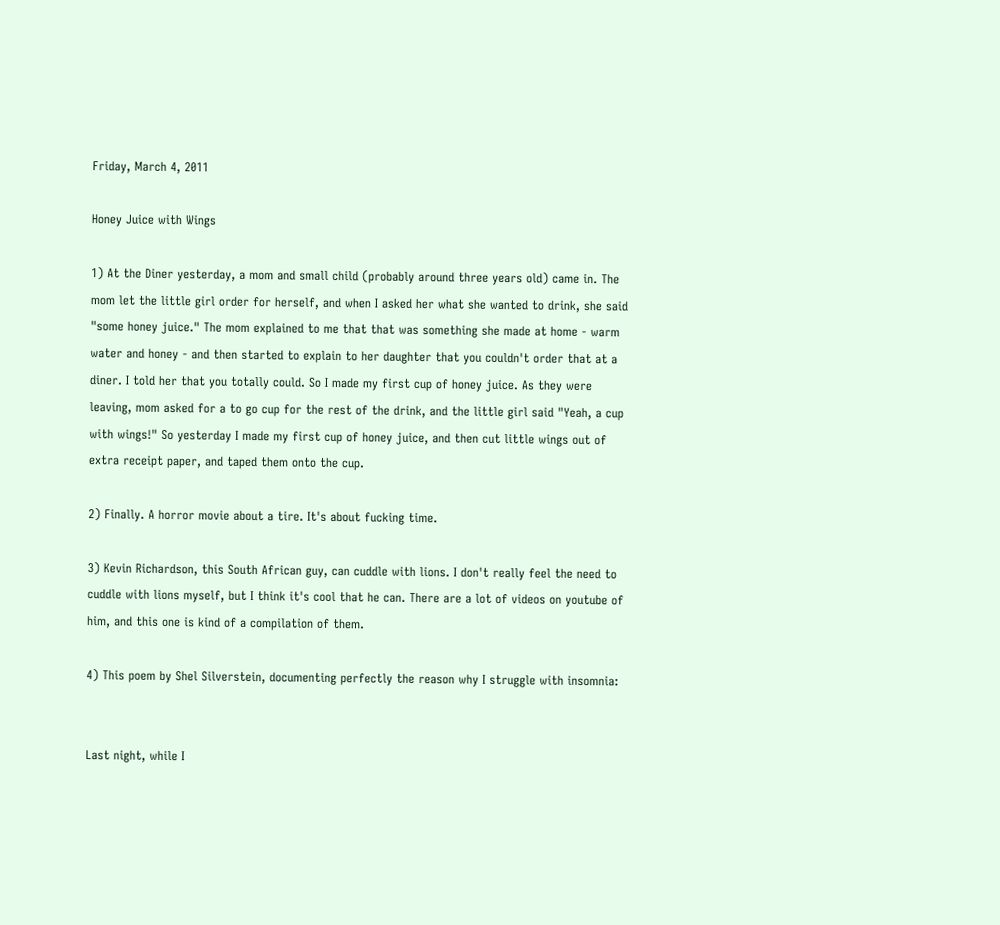Friday, March 4, 2011

Honey Juice with Wings

1) At the Diner yesterday, a mom and small child (probably around three years old) came in. The mom let the little girl order for herself, and when I asked her what she wanted to drink, she said "some honey juice." The mom explained to me that that was something she made at home - warm water and honey - and then started to explain to her daughter that you couldn't order that at a diner. I told her that you totally could. So I made my first cup of honey juice. As they were leaving, mom asked for a to go cup for the rest of the drink, and the little girl said "Yeah, a cup with wings!" So yesterday I made my first cup of honey juice, and then cut little wings out of extra receipt paper, and taped them onto the cup.

2) Finally. A horror movie about a tire. It's about fucking time.

3) Kevin Richardson, this South African guy, can cuddle with lions. I don't really feel the need to cuddle with lions myself, but I think it's cool that he can. There are a lot of videos on youtube of him, and this one is kind of a compilation of them.

4) This poem by Shel Silverstein, documenting perfectly the reason why I struggle with insomnia:


Last night, while I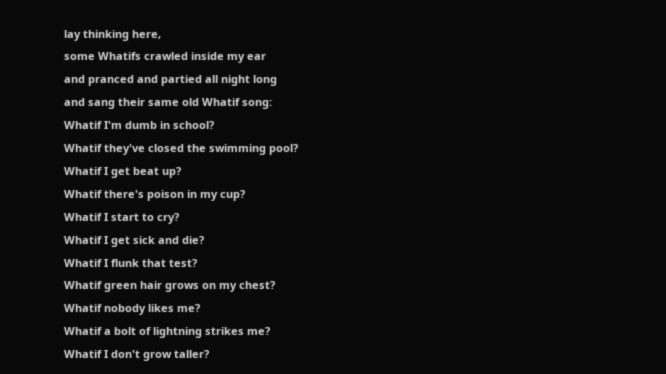lay thinking here,
some Whatifs crawled inside my ear
and pranced and partied all night long
and sang their same old Whatif song:
Whatif I'm dumb in school?
Whatif they've closed the swimming pool?
Whatif I get beat up?
Whatif there's poison in my cup?
Whatif I start to cry?
Whatif I get sick and die?
Whatif I flunk that test?
Whatif green hair grows on my chest?
Whatif nobody likes me?
Whatif a bolt of lightning strikes me?
Whatif I don't grow taller?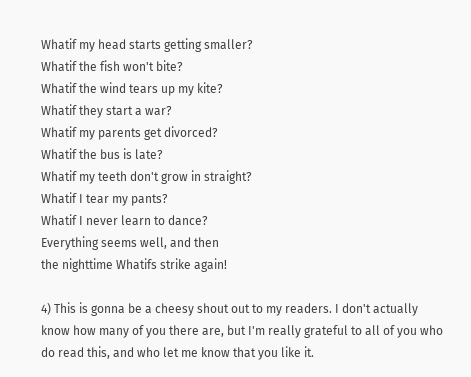Whatif my head starts getting smaller?
Whatif the fish won't bite?
Whatif the wind tears up my kite?
Whatif they start a war?
Whatif my parents get divorced?
Whatif the bus is late?
Whatif my teeth don't grow in straight?
Whatif I tear my pants?
Whatif I never learn to dance?
Everything seems well, and then
the nighttime Whatifs strike again!

4) This is gonna be a cheesy shout out to my readers. I don't actually know how many of you there are, but I'm really grateful to all of you who do read this, and who let me know that you like it.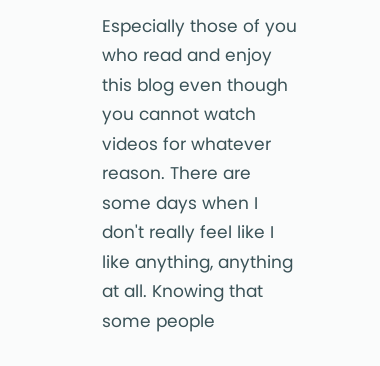Especially those of you who read and enjoy this blog even though you cannot watch videos for whatever reason. There are some days when I don't really feel like I like anything, anything at all. Knowing that some people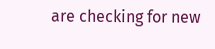are checking for new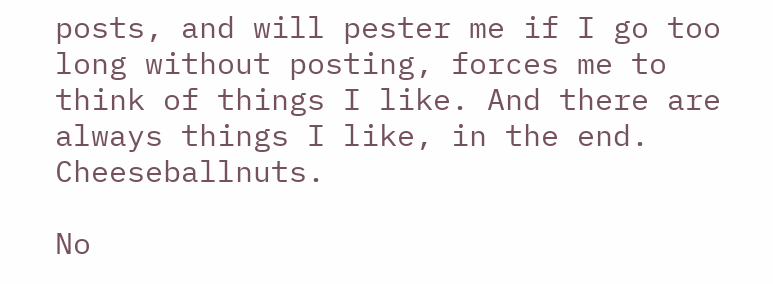posts, and will pester me if I go too long without posting, forces me to think of things I like. And there are always things I like, in the end. Cheeseballnuts.

No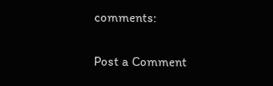comments:

Post a Comment